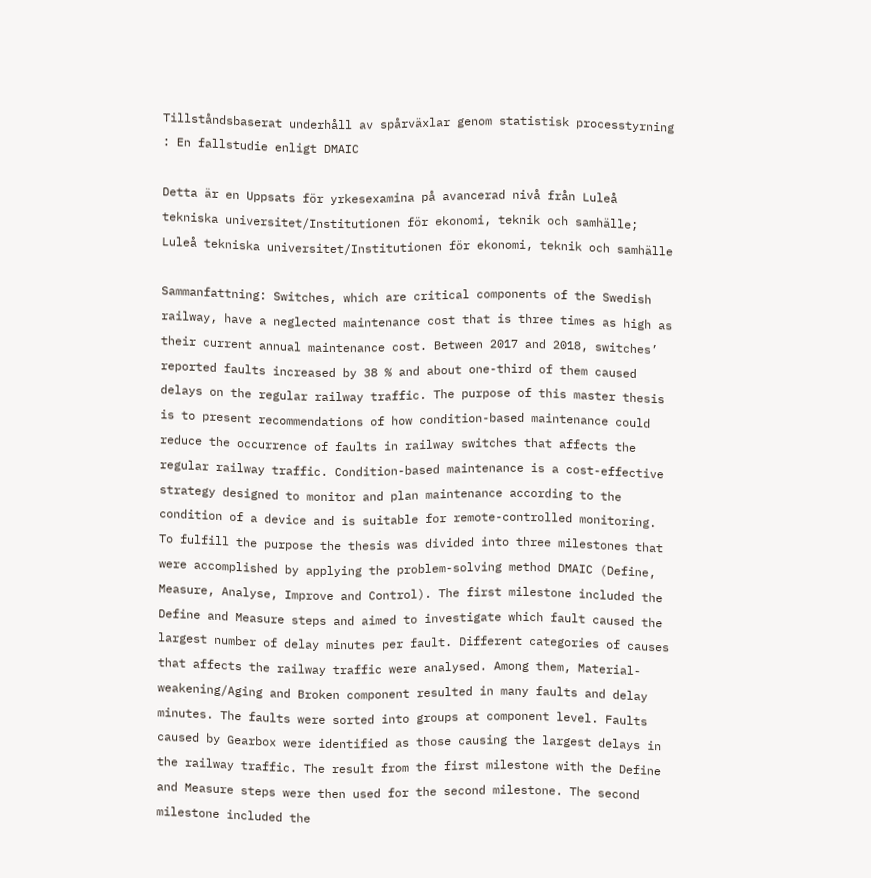Tillståndsbaserat underhåll av spårväxlar genom statistisk processtyrning : En fallstudie enligt DMAIC

Detta är en Uppsats för yrkesexamina på avancerad nivå från Luleå tekniska universitet/Institutionen för ekonomi, teknik och samhälle; Luleå tekniska universitet/Institutionen för ekonomi, teknik och samhälle

Sammanfattning: Switches, which are critical components of the Swedish railway, have a neglected maintenance cost that is three times as high as their current annual maintenance cost. Between 2017 and 2018, switches’ reported faults increased by 38 % and about one-third of them caused delays on the regular railway traffic. The purpose of this master thesis is to present recommendations of how condition-based maintenance could reduce the occurrence of faults in railway switches that affects the regular railway traffic. Condition-based maintenance is a cost-effective strategy designed to monitor and plan maintenance according to the condition of a device and is suitable for remote-controlled monitoring. To fulfill the purpose the thesis was divided into three milestones that were accomplished by applying the problem-solving method DMAIC (Define, Measure, Analyse, Improve and Control). The first milestone included the Define and Measure steps and aimed to investigate which fault caused the largest number of delay minutes per fault. Different categories of causes that affects the railway traffic were analysed. Among them, Material-weakening/Aging and Broken component resulted in many faults and delay minutes. The faults were sorted into groups at component level. Faults caused by Gearbox were identified as those causing the largest delays in the railway traffic. The result from the first milestone with the Define and Measure steps were then used for the second milestone. The second milestone included the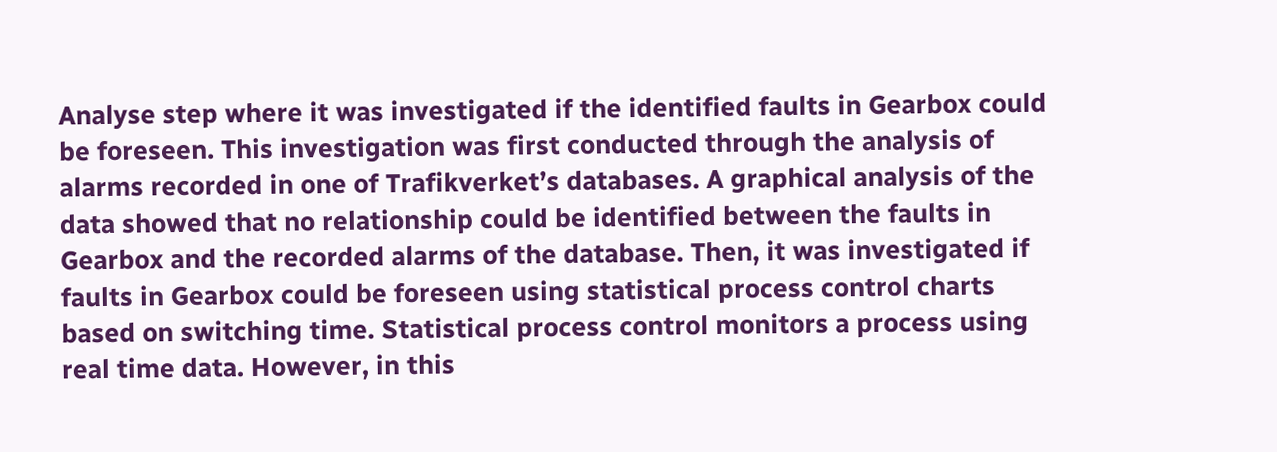Analyse step where it was investigated if the identified faults in Gearbox could be foreseen. This investigation was first conducted through the analysis of alarms recorded in one of Trafikverket’s databases. A graphical analysis of the data showed that no relationship could be identified between the faults in Gearbox and the recorded alarms of the database. Then, it was investigated if faults in Gearbox could be foreseen using statistical process control charts based on switching time. Statistical process control monitors a process using real time data. However, in this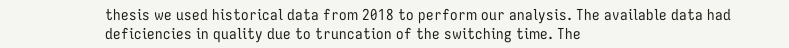thesis we used historical data from 2018 to perform our analysis. The available data had deficiencies in quality due to truncation of the switching time. The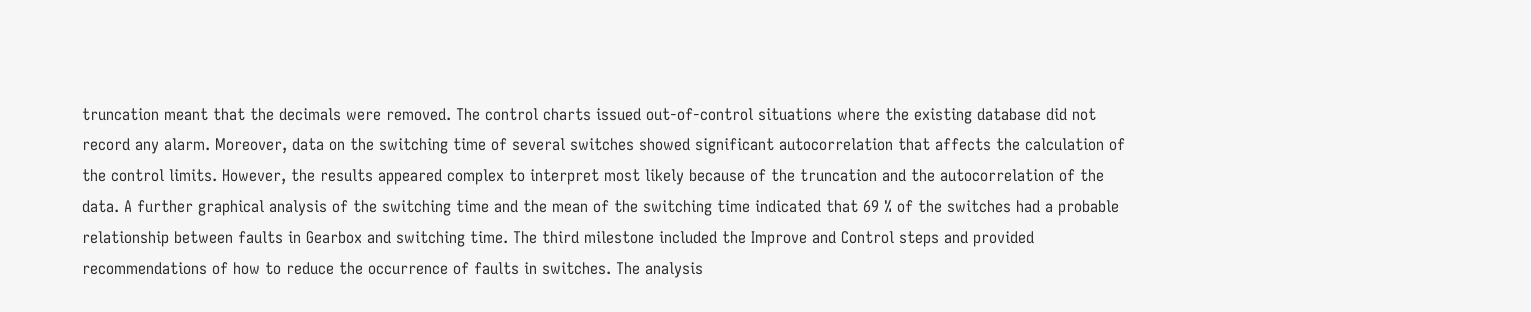truncation meant that the decimals were removed. The control charts issued out-of-control situations where the existing database did not record any alarm. Moreover, data on the switching time of several switches showed significant autocorrelation that affects the calculation of the control limits. However, the results appeared complex to interpret most likely because of the truncation and the autocorrelation of the data. A further graphical analysis of the switching time and the mean of the switching time indicated that 69 % of the switches had a probable relationship between faults in Gearbox and switching time. The third milestone included the Improve and Control steps and provided recommendations of how to reduce the occurrence of faults in switches. The analysis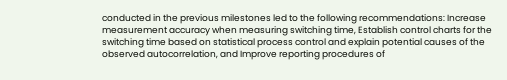conducted in the previous milestones led to the following recommendations: Increase measurement accuracy when measuring switching time, Establish control charts for the switching time based on statistical process control and explain potential causes of the observed autocorrelation, and Improve reporting procedures of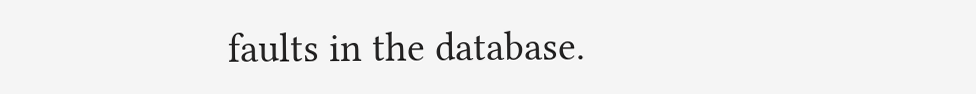faults in the database.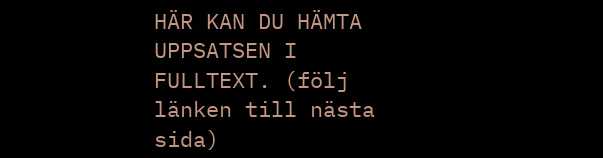HÄR KAN DU HÄMTA UPPSATSEN I FULLTEXT. (följ länken till nästa sida)